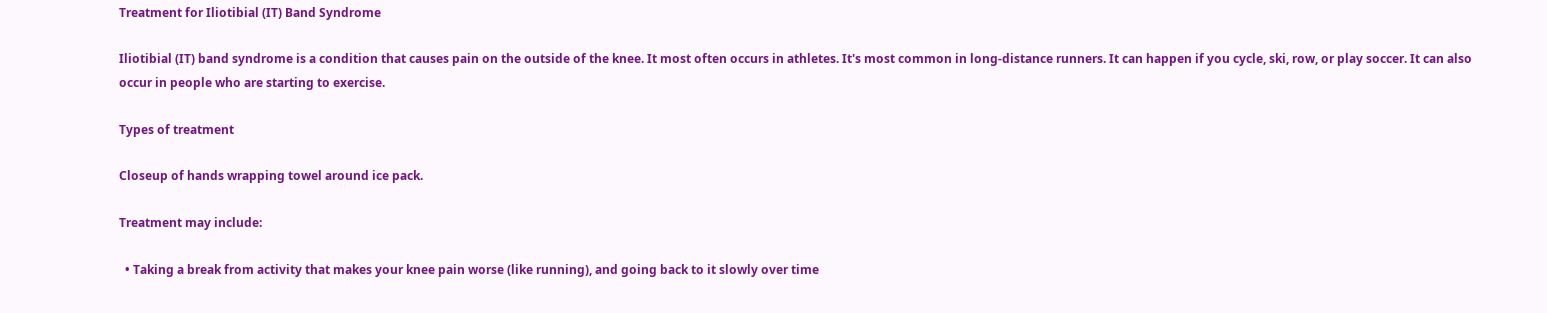Treatment for Iliotibial (IT) Band Syndrome

Iliotibial (IT) band syndrome is a condition that causes pain on the outside of the knee. It most often occurs in athletes. It's most common in long-distance runners. It can happen if you cycle, ski, row, or play soccer. It can also occur in people who are starting to exercise.

Types of treatment

Closeup of hands wrapping towel around ice pack.

Treatment may include:

  • Taking a break from activity that makes your knee pain worse (like running), and going back to it slowly over time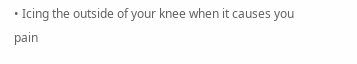• Icing the outside of your knee when it causes you pain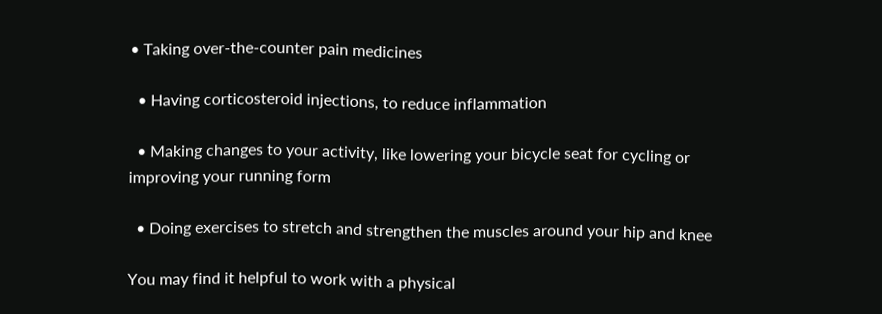• Taking over-the-counter pain medicines

  • Having corticosteroid injections, to reduce inflammation

  • Making changes to your activity, like lowering your bicycle seat for cycling or improving your running form

  • Doing exercises to stretch and strengthen the muscles around your hip and knee

You may find it helpful to work with a physical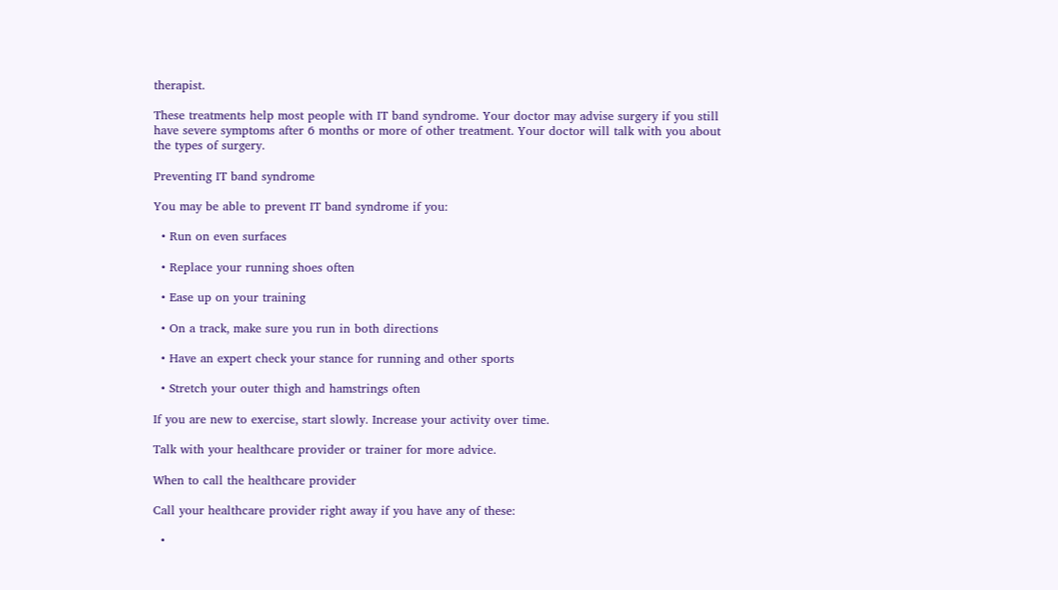therapist.

These treatments help most people with IT band syndrome. Your doctor may advise surgery if you still have severe symptoms after 6 months or more of other treatment. Your doctor will talk with you about the types of surgery.

Preventing IT band syndrome

You may be able to prevent IT band syndrome if you:

  • Run on even surfaces

  • Replace your running shoes often

  • Ease up on your training

  • On a track, make sure you run in both directions

  • Have an expert check your stance for running and other sports

  • Stretch your outer thigh and hamstrings often

If you are new to exercise, start slowly. Increase your activity over time.

Talk with your healthcare provider or trainer for more advice.

When to call the healthcare provider

Call your healthcare provider right away if you have any of these:

  •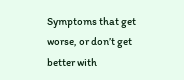Symptoms that get worse, or don’t get better with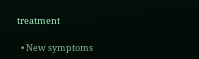treatment

  • New symptoms